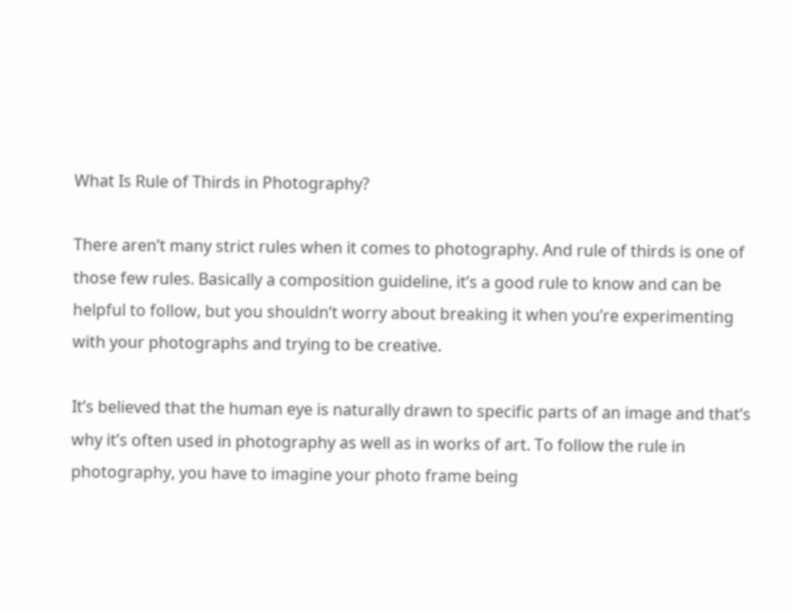What Is Rule of Thirds in Photography?

There aren’t many strict rules when it comes to photography. And rule of thirds is one of those few rules. Basically a composition guideline, it’s a good rule to know and can be helpful to follow, but you shouldn’t worry about breaking it when you’re experimenting with your photographs and trying to be creative.

It’s believed that the human eye is naturally drawn to specific parts of an image and that’s why it’s often used in photography as well as in works of art. To follow the rule in photography, you have to imagine your photo frame being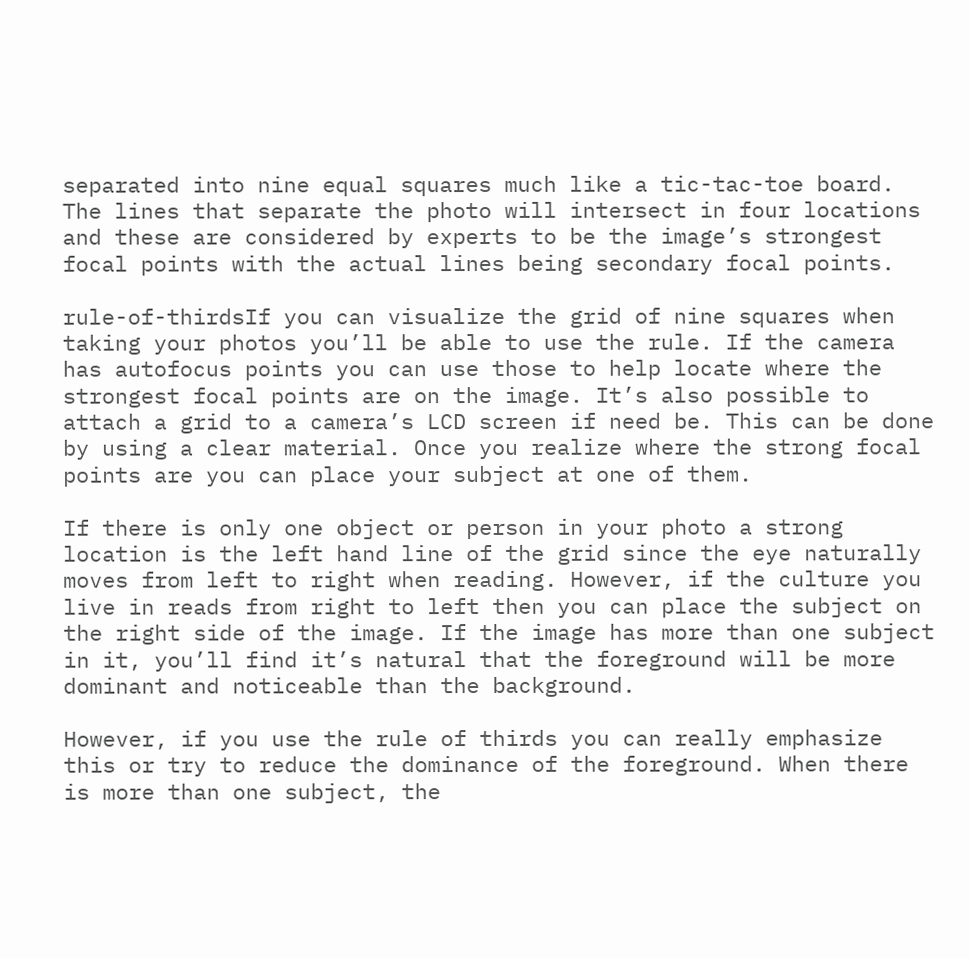separated into nine equal squares much like a tic-tac-toe board. The lines that separate the photo will intersect in four locations and these are considered by experts to be the image’s strongest focal points with the actual lines being secondary focal points.

rule-of-thirdsIf you can visualize the grid of nine squares when taking your photos you’ll be able to use the rule. If the camera has autofocus points you can use those to help locate where the strongest focal points are on the image. It’s also possible to attach a grid to a camera’s LCD screen if need be. This can be done by using a clear material. Once you realize where the strong focal points are you can place your subject at one of them.

If there is only one object or person in your photo a strong location is the left hand line of the grid since the eye naturally moves from left to right when reading. However, if the culture you live in reads from right to left then you can place the subject on the right side of the image. If the image has more than one subject in it, you’ll find it’s natural that the foreground will be more dominant and noticeable than the background.

However, if you use the rule of thirds you can really emphasize this or try to reduce the dominance of the foreground. When there is more than one subject, the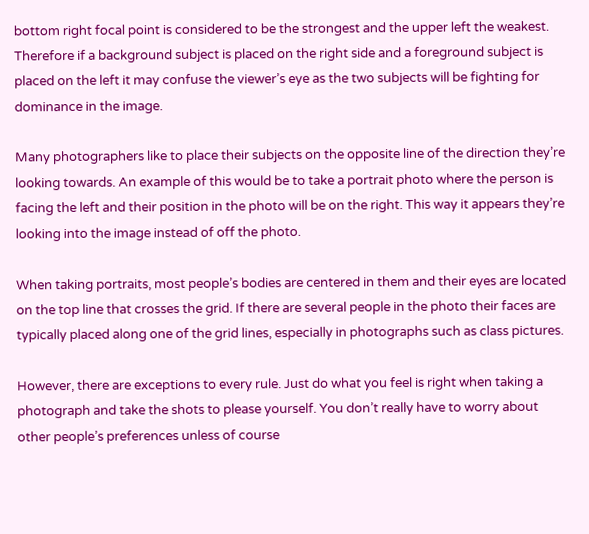bottom right focal point is considered to be the strongest and the upper left the weakest. Therefore if a background subject is placed on the right side and a foreground subject is placed on the left it may confuse the viewer’s eye as the two subjects will be fighting for dominance in the image.

Many photographers like to place their subjects on the opposite line of the direction they’re looking towards. An example of this would be to take a portrait photo where the person is facing the left and their position in the photo will be on the right. This way it appears they’re looking into the image instead of off the photo.

When taking portraits, most people’s bodies are centered in them and their eyes are located on the top line that crosses the grid. If there are several people in the photo their faces are typically placed along one of the grid lines, especially in photographs such as class pictures.

However, there are exceptions to every rule. Just do what you feel is right when taking a photograph and take the shots to please yourself. You don’t really have to worry about other people’s preferences unless of course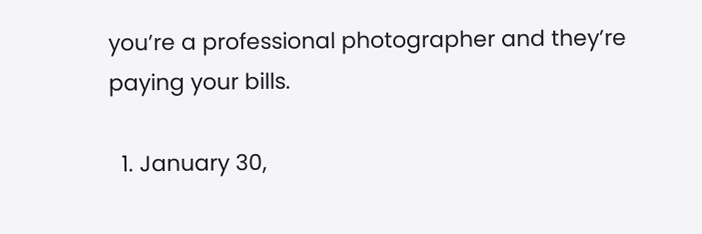you’re a professional photographer and they’re paying your bills.

  1. January 30,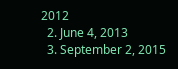2012
  2. June 4, 2013
  3. September 2, 2015